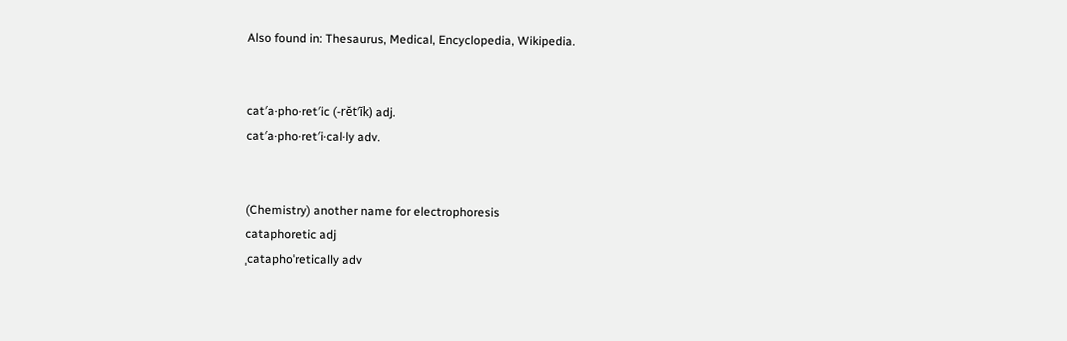Also found in: Thesaurus, Medical, Encyclopedia, Wikipedia.


cat′a·pho·ret′ic (-rĕt′ĭk) adj.
cat′a·pho·ret′i·cal·ly adv.


(Chemistry) another name for electrophoresis
cataphoretic adj
ˌcataphoˈretically adv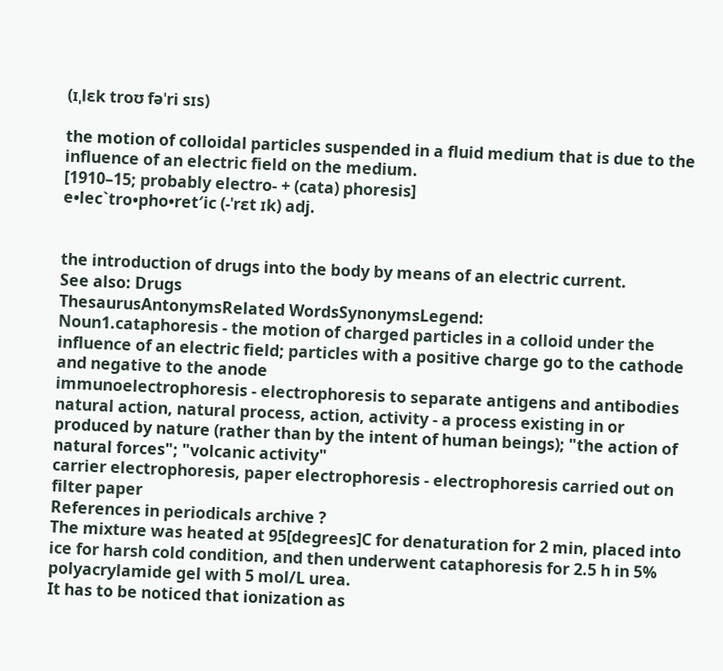(ɪˌlɛk troʊ fəˈri sɪs)

the motion of colloidal particles suspended in a fluid medium that is due to the influence of an electric field on the medium.
[1910–15; probably electro- + (cata) phoresis]
e•lec`tro•pho•ret′ic (-ˈrɛt ɪk) adj.


the introduction of drugs into the body by means of an electric current.
See also: Drugs
ThesaurusAntonymsRelated WordsSynonymsLegend:
Noun1.cataphoresis - the motion of charged particles in a colloid under the influence of an electric field; particles with a positive charge go to the cathode and negative to the anode
immunoelectrophoresis - electrophoresis to separate antigens and antibodies
natural action, natural process, action, activity - a process existing in or produced by nature (rather than by the intent of human beings); "the action of natural forces"; "volcanic activity"
carrier electrophoresis, paper electrophoresis - electrophoresis carried out on filter paper
References in periodicals archive ?
The mixture was heated at 95[degrees]C for denaturation for 2 min, placed into ice for harsh cold condition, and then underwent cataphoresis for 2.5 h in 5% polyacrylamide gel with 5 mol/L urea.
It has to be noticed that ionization as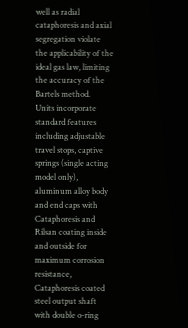well as radial cataphoresis and axial segregation violate the applicability of the ideal gas law, limiting the accuracy of the Bartels method.
Units incorporate standard features including adjustable travel stops, captive springs (single acting model only), aluminum alloy body and end caps with Cataphoresis and Rilsan coating inside and outside for maximum corrosion resistance, Cataphoresis coated steel output shaft with double o-ring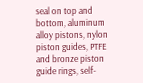seal on top and bottom, aluminum alloy pistons, nylon piston guides, PTFE and bronze piston guide rings, self-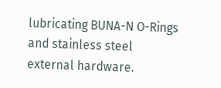lubricating BUNA-N O-Rings and stainless steel external hardware.